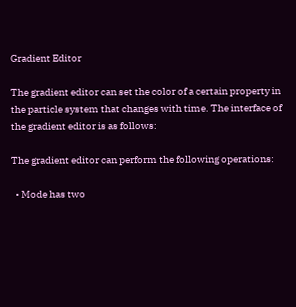Gradient Editor

The gradient editor can set the color of a certain property in the particle system that changes with time. The interface of the gradient editor is as follows:

The gradient editor can perform the following operations:

  • Mode has two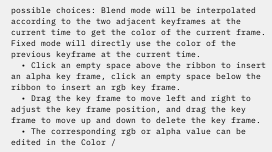possible choices: Blend mode will be interpolated according to the two adjacent keyframes at the current time to get the color of the current frame. Fixed mode will directly use the color of the previous keyframe at the current time.
  • Click an empty space above the ribbon to insert an alpha key frame, click an empty space below the ribbon to insert an rgb key frame.
  • Drag the key frame to move left and right to adjust the key frame position, and drag the key frame to move up and down to delete the key frame.
  • The corresponding rgb or alpha value can be edited in the Color /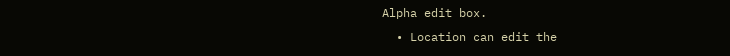Alpha edit box.
  • Location can edit the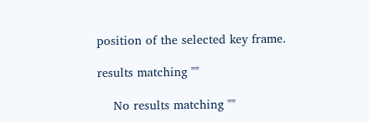position of the selected key frame.

results matching ""

    No results matching ""